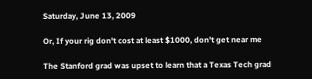Saturday, June 13, 2009

Or, If your rig don't cost at least $1000, don't get near me

The Stanford grad was upset to learn that a Texas Tech grad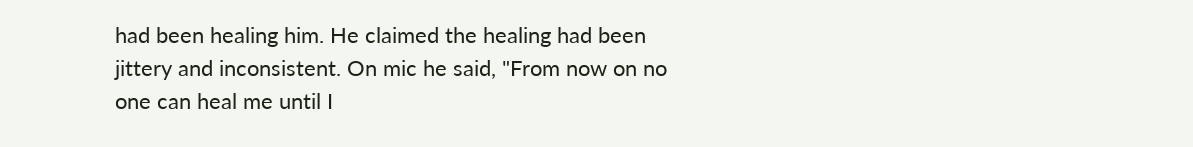had been healing him. He claimed the healing had been jittery and inconsistent. On mic he said, "From now on no one can heal me until I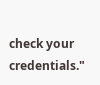check your credentials."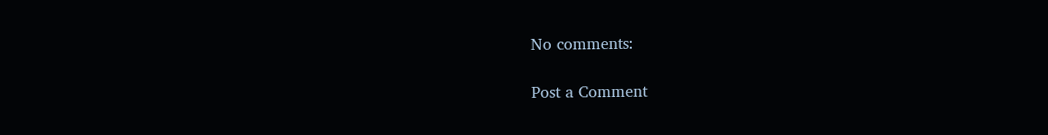No comments:

Post a Comment